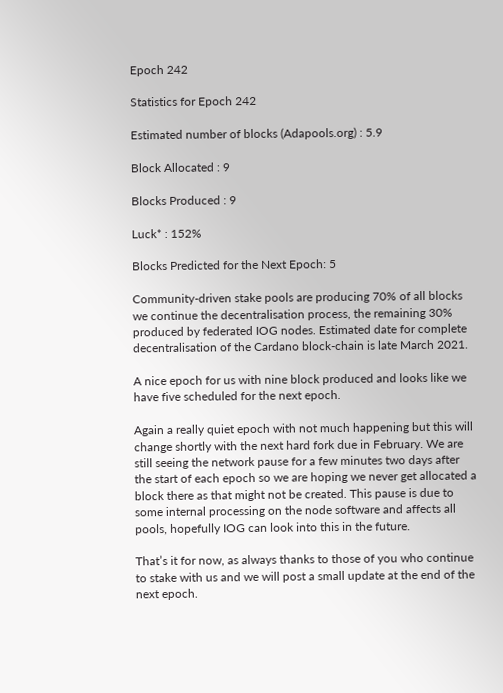Epoch 242

Statistics for Epoch 242

Estimated number of blocks (Adapools.org) : 5.9

Block Allocated : 9

Blocks Produced : 9

Luck* : 152%

Blocks Predicted for the Next Epoch: 5

Community-driven stake pools are producing 70% of all blocks we continue the decentralisation process, the remaining 30% produced by federated IOG nodes. Estimated date for complete decentralisation of the Cardano block-chain is late March 2021.

A nice epoch for us with nine block produced and looks like we have five scheduled for the next epoch.

Again a really quiet epoch with not much happening but this will change shortly with the next hard fork due in February. We are still seeing the network pause for a few minutes two days after the start of each epoch so we are hoping we never get allocated a block there as that might not be created. This pause is due to some internal processing on the node software and affects all pools, hopefully IOG can look into this in the future.

That’s it for now, as always thanks to those of you who continue to stake with us and we will post a small update at the end of the next epoch.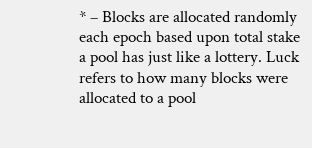* – Blocks are allocated randomly each epoch based upon total stake a pool has just like a lottery. Luck refers to how many blocks were allocated to a pool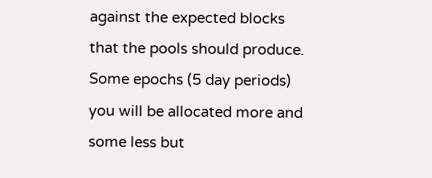against the expected blocks that the pools should produce. Some epochs (5 day periods) you will be allocated more and some less but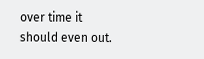over time it should even out.